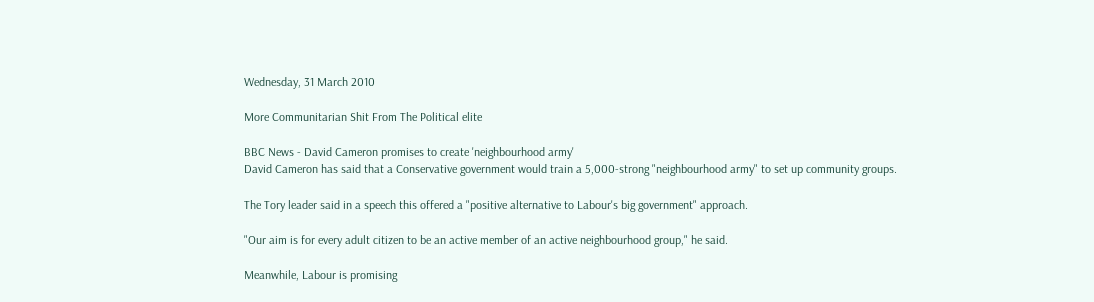Wednesday, 31 March 2010

More Communitarian Shit From The Political elite

BBC News - David Cameron promises to create 'neighbourhood army'
David Cameron has said that a Conservative government would train a 5,000-strong "neighbourhood army" to set up community groups.

The Tory leader said in a speech this offered a "positive alternative to Labour's big government" approach.

"Our aim is for every adult citizen to be an active member of an active neighbourhood group," he said.

Meanwhile, Labour is promising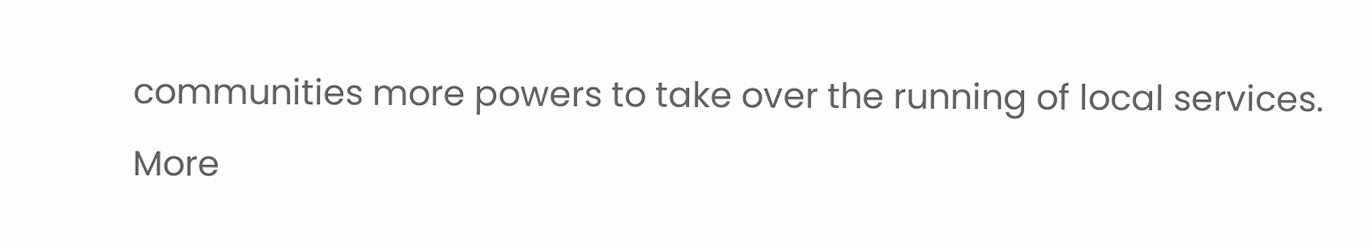communities more powers to take over the running of local services.
More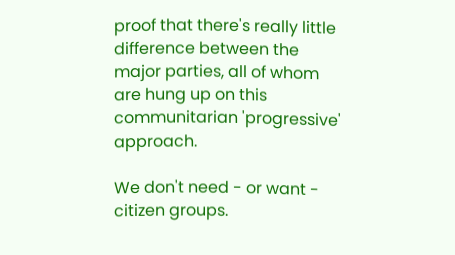proof that there's really little difference between the major parties, all of whom are hung up on this communitarian 'progressive' approach.

We don't need - or want - citizen groups.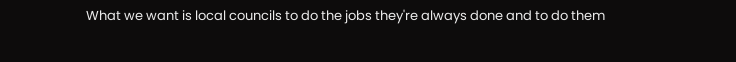What we want is local councils to do the jobs they're always done and to do them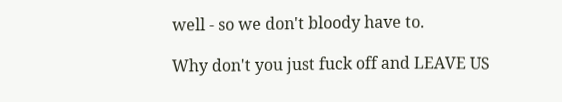well - so we don't bloody have to.

Why don't you just fuck off and LEAVE US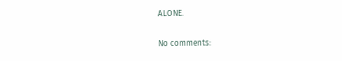ALONE.

No comments: